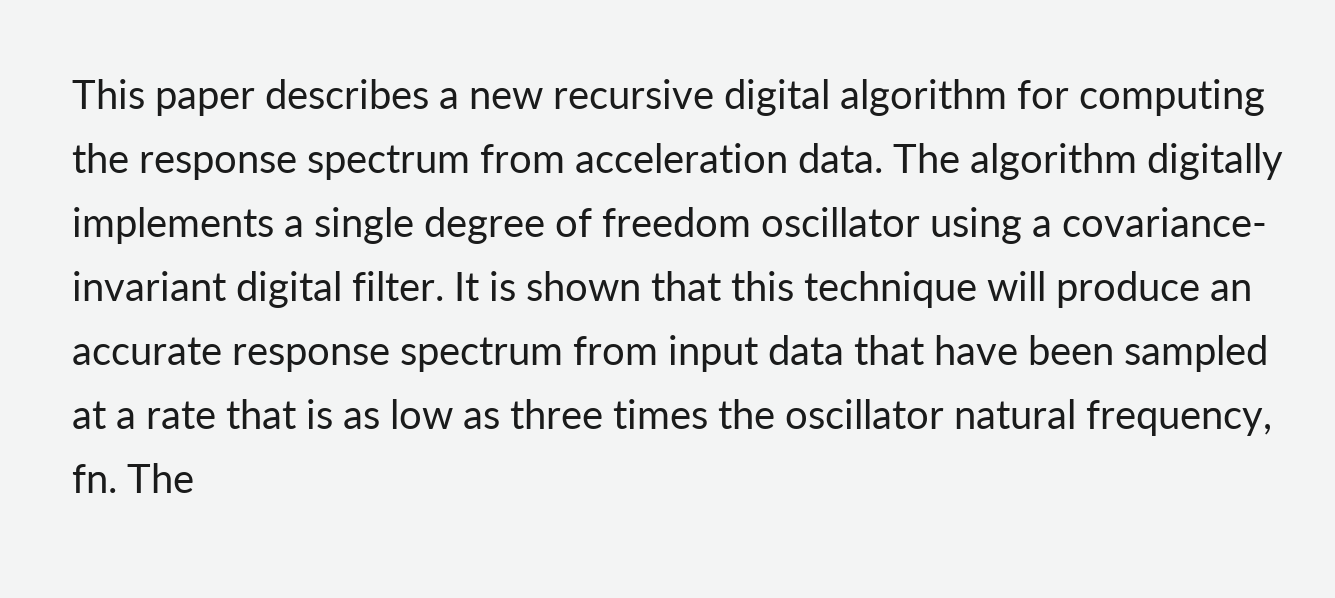This paper describes a new recursive digital algorithm for computing the response spectrum from acceleration data. The algorithm digitally implements a single degree of freedom oscillator using a covariance-invariant digital filter. It is shown that this technique will produce an accurate response spectrum from input data that have been sampled at a rate that is as low as three times the oscillator natural frequency, fn. The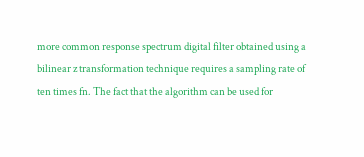more common response spectrum digital filter obtained using a bilinear z transformation technique requires a sampling rate of ten times fn. The fact that the algorithm can be used for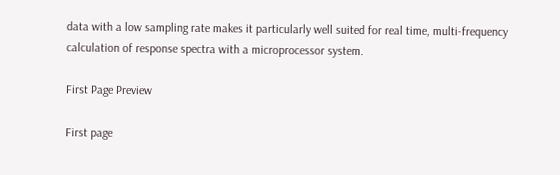data with a low sampling rate makes it particularly well suited for real time, multi-frequency calculation of response spectra with a microprocessor system.

First Page Preview

First page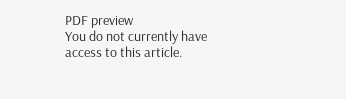PDF preview
You do not currently have access to this article.